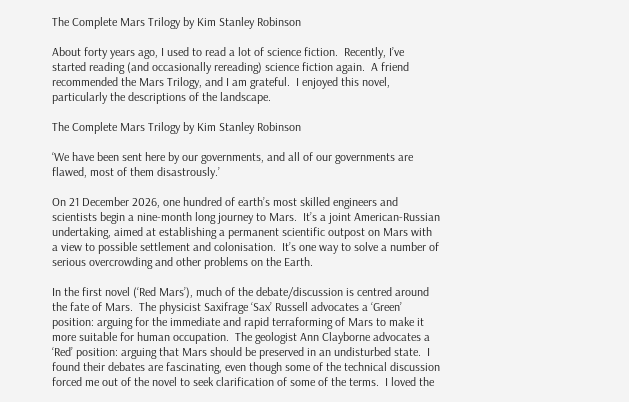The Complete Mars Trilogy by Kim Stanley Robinson

About forty years ago, I used to read a lot of science fiction.  Recently, I’ve started reading (and occasionally rereading) science fiction again.  A friend recommended the Mars Trilogy, and I am grateful.  I enjoyed this novel, particularly the descriptions of the landscape.

The Complete Mars Trilogy by Kim Stanley Robinson

‘We have been sent here by our governments, and all of our governments are flawed, most of them disastrously.’

On 21 December 2026, one hundred of earth’s most skilled engineers and scientists begin a nine-month long journey to Mars.  It’s a joint American-Russian undertaking, aimed at establishing a permanent scientific outpost on Mars with a view to possible settlement and colonisation.  It’s one way to solve a number of serious overcrowding and other problems on the Earth.

In the first novel (‘Red Mars’), much of the debate/discussion is centred around the fate of Mars.  The physicist Saxifrage ‘Sax’ Russell advocates a ‘Green’ position: arguing for the immediate and rapid terraforming of Mars to make it more suitable for human occupation.  The geologist Ann Clayborne advocates a ‘Red’ position: arguing that Mars should be preserved in an undisturbed state.  I found their debates are fascinating, even though some of the technical discussion forced me out of the novel to seek clarification of some of the terms.  I loved the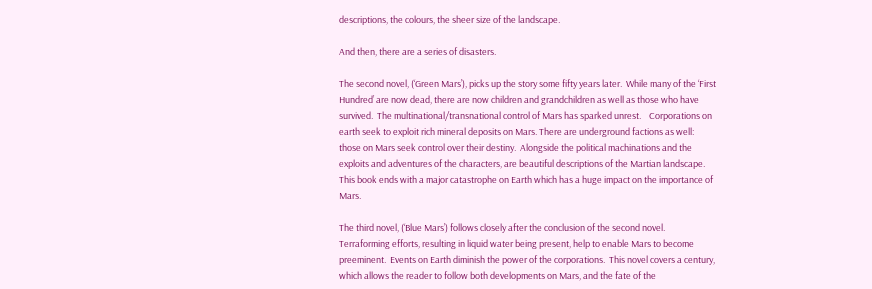descriptions, the colours, the sheer size of the landscape.

And then, there are a series of disasters.

The second novel, (‘Green Mars’), picks up the story some fifty years later.  While many of the ‘First Hundred’ are now dead, there are now children and grandchildren as well as those who have survived.  The multinational/transnational control of Mars has sparked unrest.    Corporations on earth seek to exploit rich mineral deposits on Mars. There are underground factions as well: those on Mars seek control over their destiny.  Alongside the political machinations and the exploits and adventures of the characters, are beautiful descriptions of the Martian landscape.  This book ends with a major catastrophe on Earth which has a huge impact on the importance of Mars.

The third novel, (‘Blue Mars’) follows closely after the conclusion of the second novel.  Terraforming efforts, resulting in liquid water being present, help to enable Mars to become preeminent.  Events on Earth diminish the power of the corporations.  This novel covers a century, which allows the reader to follow both developments on Mars, and the fate of the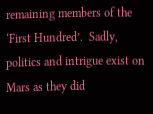remaining members of the ‘First Hundred’.  Sadly, politics and intrigue exist on Mars as they did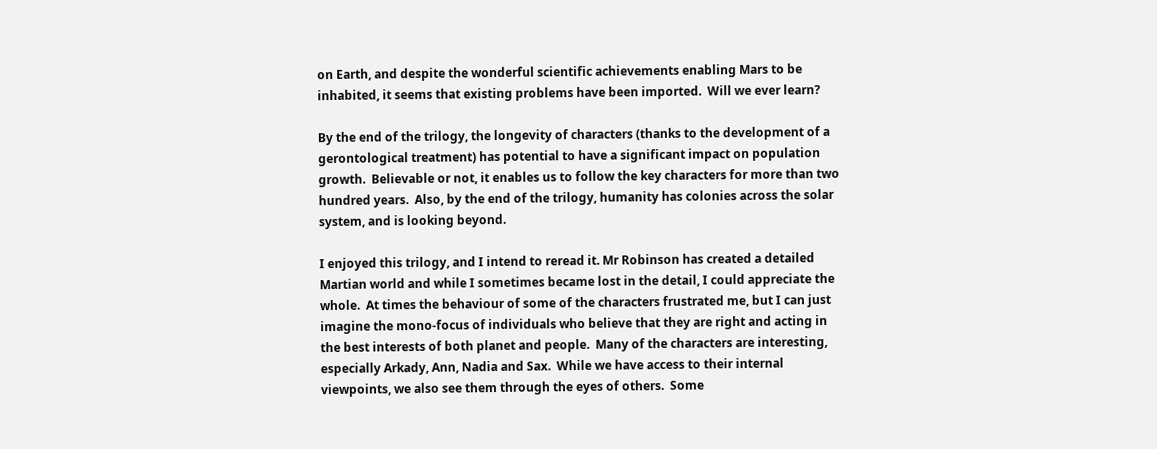on Earth, and despite the wonderful scientific achievements enabling Mars to be inhabited, it seems that existing problems have been imported.  Will we ever learn?

By the end of the trilogy, the longevity of characters (thanks to the development of a gerontological treatment) has potential to have a significant impact on population growth.  Believable or not, it enables us to follow the key characters for more than two hundred years.  Also, by the end of the trilogy, humanity has colonies across the solar system, and is looking beyond.

I enjoyed this trilogy, and I intend to reread it. Mr Robinson has created a detailed Martian world and while I sometimes became lost in the detail, I could appreciate the whole.  At times the behaviour of some of the characters frustrated me, but I can just imagine the mono-focus of individuals who believe that they are right and acting in the best interests of both planet and people.  Many of the characters are interesting, especially Arkady, Ann, Nadia and Sax.  While we have access to their internal viewpoints, we also see them through the eyes of others.  Some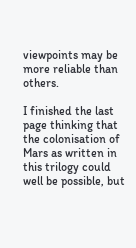viewpoints may be more reliable than others.

I finished the last page thinking that the colonisation of Mars as written in this trilogy could well be possible, but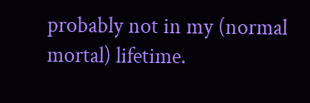probably not in my (normal mortal) lifetime.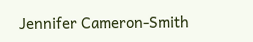Jennifer Cameron-Smith